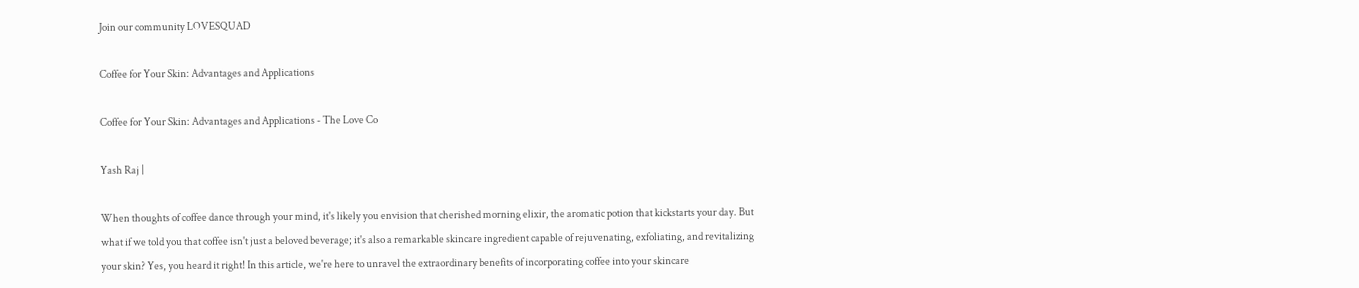Join our community LOVESQUAD

Coffee for Your Skin: Advantages and Applications

Coffee for Your Skin: Advantages and Applications - The Love Co

Yash Raj |

When thoughts of coffee dance through your mind, it's likely you envision that cherished morning elixir, the aromatic potion that kickstarts your day. But what if we told you that coffee isn't just a beloved beverage; it's also a remarkable skincare ingredient capable of rejuvenating, exfoliating, and revitalizing your skin? Yes, you heard it right! In this article, we're here to unravel the extraordinary benefits of incorporating coffee into your skincare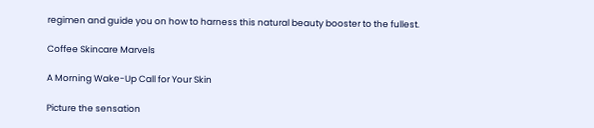regimen and guide you on how to harness this natural beauty booster to the fullest.

Coffee Skincare Marvels

A Morning Wake-Up Call for Your Skin

Picture the sensation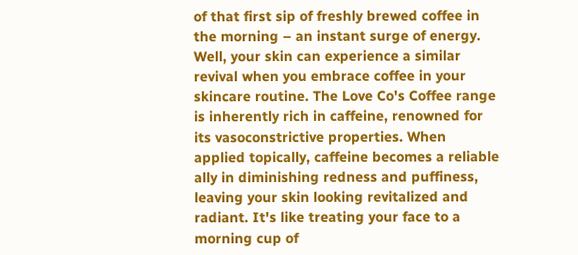of that first sip of freshly brewed coffee in the morning – an instant surge of energy. Well, your skin can experience a similar revival when you embrace coffee in your skincare routine. The Love Co's Coffee range is inherently rich in caffeine, renowned for its vasoconstrictive properties. When applied topically, caffeine becomes a reliable ally in diminishing redness and puffiness, leaving your skin looking revitalized and radiant. It's like treating your face to a morning cup of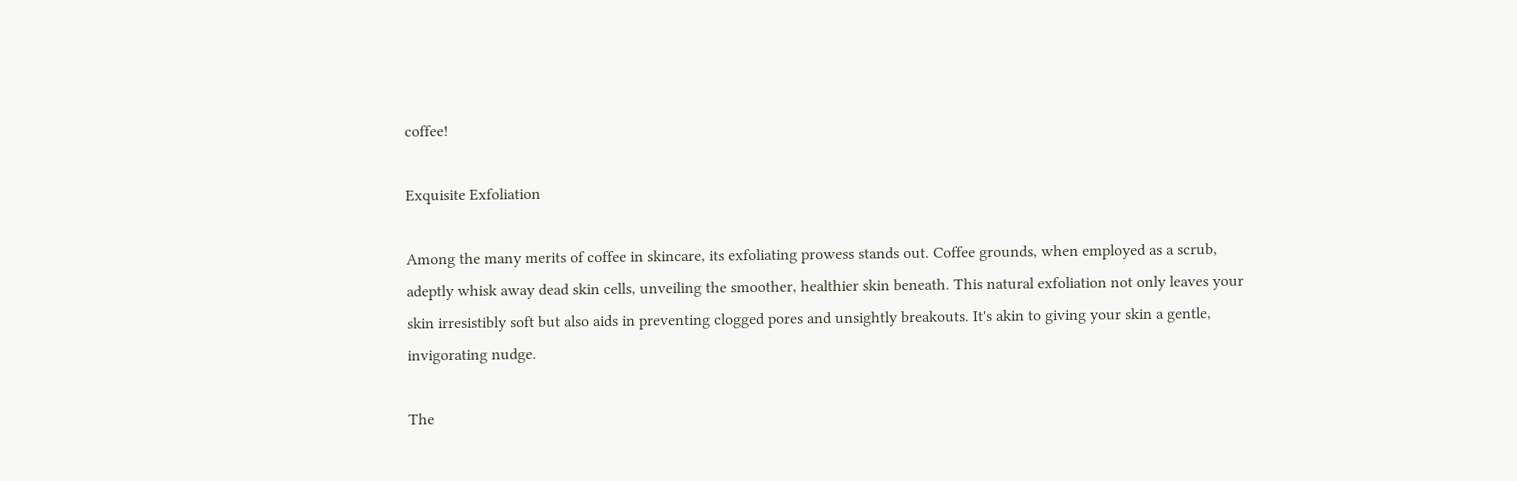coffee!

Exquisite Exfoliation

Among the many merits of coffee in skincare, its exfoliating prowess stands out. Coffee grounds, when employed as a scrub, adeptly whisk away dead skin cells, unveiling the smoother, healthier skin beneath. This natural exfoliation not only leaves your skin irresistibly soft but also aids in preventing clogged pores and unsightly breakouts. It's akin to giving your skin a gentle, invigorating nudge.

The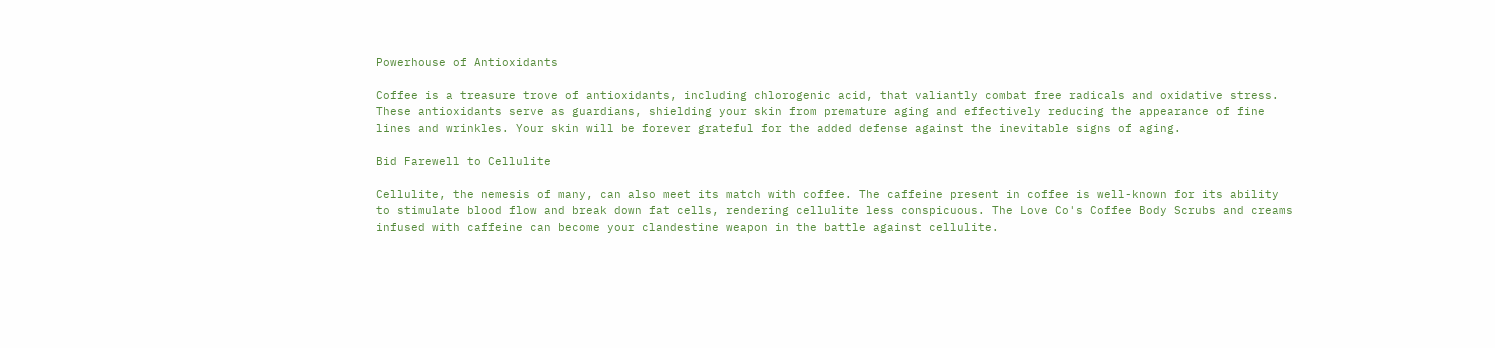Powerhouse of Antioxidants

Coffee is a treasure trove of antioxidants, including chlorogenic acid, that valiantly combat free radicals and oxidative stress. These antioxidants serve as guardians, shielding your skin from premature aging and effectively reducing the appearance of fine lines and wrinkles. Your skin will be forever grateful for the added defense against the inevitable signs of aging.

Bid Farewell to Cellulite

Cellulite, the nemesis of many, can also meet its match with coffee. The caffeine present in coffee is well-known for its ability to stimulate blood flow and break down fat cells, rendering cellulite less conspicuous. The Love Co's Coffee Body Scrubs and creams infused with caffeine can become your clandestine weapon in the battle against cellulite.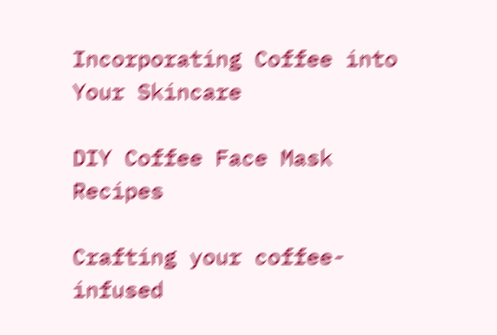Incorporating Coffee into Your Skincare

DIY Coffee Face Mask Recipes

Crafting your coffee-infused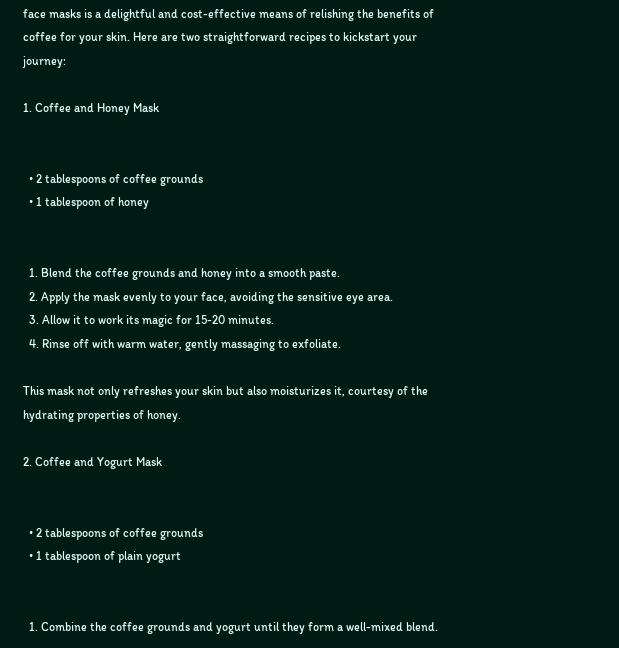face masks is a delightful and cost-effective means of relishing the benefits of coffee for your skin. Here are two straightforward recipes to kickstart your journey:

1. Coffee and Honey Mask


  • 2 tablespoons of coffee grounds
  • 1 tablespoon of honey


  1. Blend the coffee grounds and honey into a smooth paste.
  2. Apply the mask evenly to your face, avoiding the sensitive eye area.
  3. Allow it to work its magic for 15-20 minutes.
  4. Rinse off with warm water, gently massaging to exfoliate.

This mask not only refreshes your skin but also moisturizes it, courtesy of the hydrating properties of honey.

2. Coffee and Yogurt Mask


  • 2 tablespoons of coffee grounds
  • 1 tablespoon of plain yogurt


  1. Combine the coffee grounds and yogurt until they form a well-mixed blend.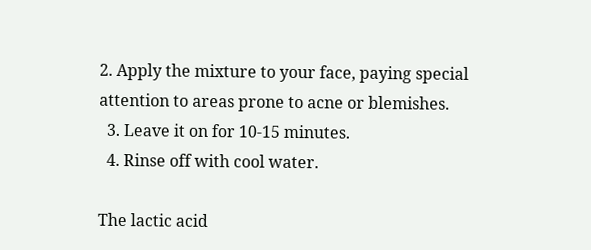2. Apply the mixture to your face, paying special attention to areas prone to acne or blemishes.
  3. Leave it on for 10-15 minutes.
  4. Rinse off with cool water.

The lactic acid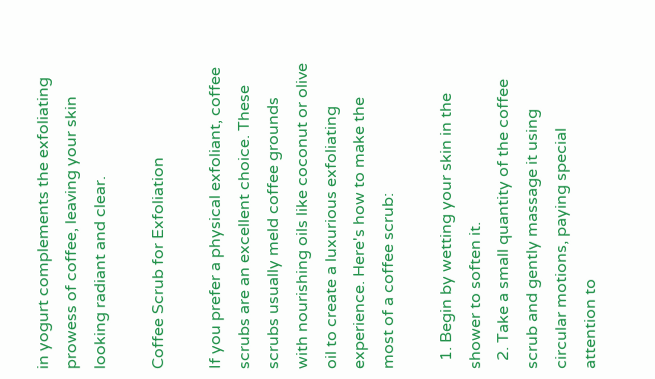in yogurt complements the exfoliating prowess of coffee, leaving your skin looking radiant and clear.

Coffee Scrub for Exfoliation

If you prefer a physical exfoliant, coffee scrubs are an excellent choice. These scrubs usually meld coffee grounds with nourishing oils like coconut or olive oil to create a luxurious exfoliating experience. Here's how to make the most of a coffee scrub:

  1. Begin by wetting your skin in the shower to soften it.
  2. Take a small quantity of the coffee scrub and gently massage it using circular motions, paying special attention to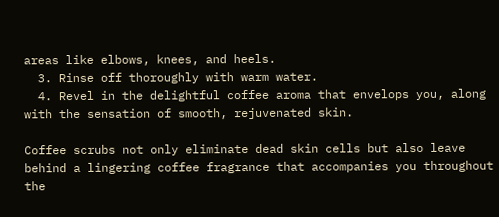areas like elbows, knees, and heels.
  3. Rinse off thoroughly with warm water.
  4. Revel in the delightful coffee aroma that envelops you, along with the sensation of smooth, rejuvenated skin.

Coffee scrubs not only eliminate dead skin cells but also leave behind a lingering coffee fragrance that accompanies you throughout the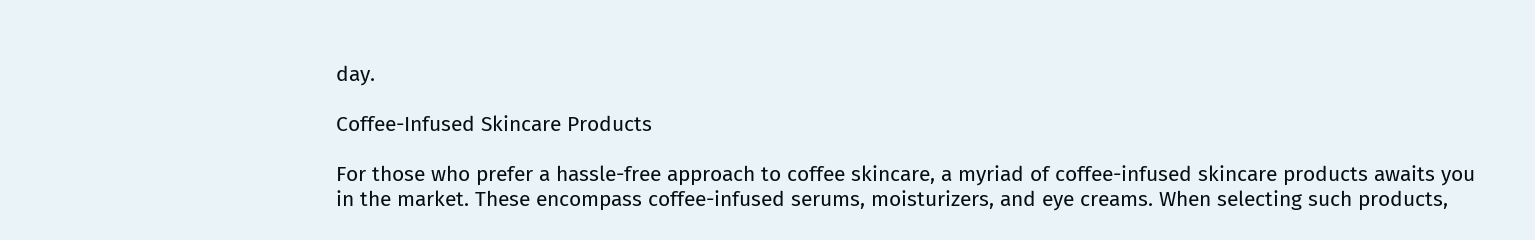day.

Coffee-Infused Skincare Products

For those who prefer a hassle-free approach to coffee skincare, a myriad of coffee-infused skincare products awaits you in the market. These encompass coffee-infused serums, moisturizers, and eye creams. When selecting such products,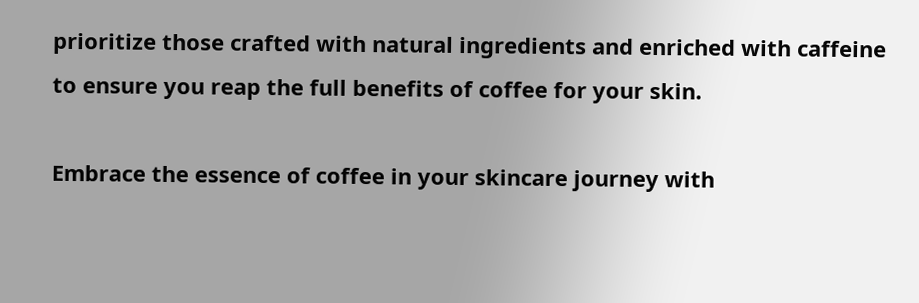prioritize those crafted with natural ingredients and enriched with caffeine to ensure you reap the full benefits of coffee for your skin.

Embrace the essence of coffee in your skincare journey with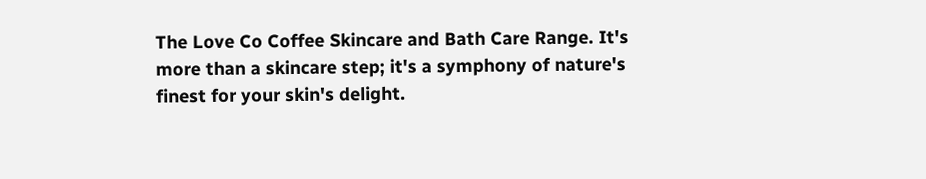The Love Co Coffee Skincare and Bath Care Range. It's more than a skincare step; it's a symphony of nature's finest for your skin's delight.